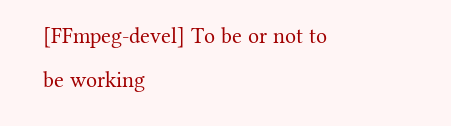[FFmpeg-devel] To be or not to be working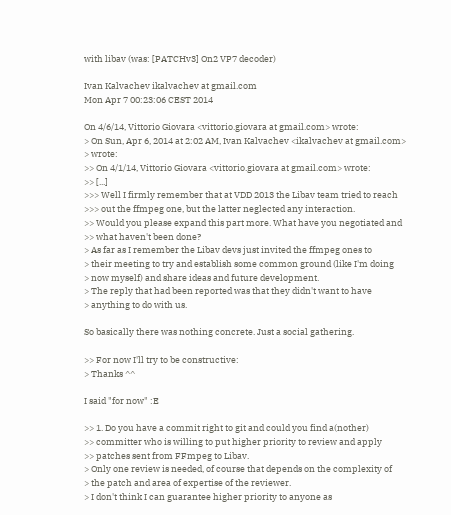with libav (was: [PATCHv3] On2 VP7 decoder)

Ivan Kalvachev ikalvachev at gmail.com
Mon Apr 7 00:23:06 CEST 2014

On 4/6/14, Vittorio Giovara <vittorio.giovara at gmail.com> wrote:
> On Sun, Apr 6, 2014 at 2:02 AM, Ivan Kalvachev <ikalvachev at gmail.com>
> wrote:
>> On 4/1/14, Vittorio Giovara <vittorio.giovara at gmail.com> wrote:
>> [...]
>>> Well I firmly remember that at VDD 2013 the Libav team tried to reach
>>> out the ffmpeg one, but the latter neglected any interaction.
>> Would you please expand this part more. What have you negotiated and
>> what haven't been done?
> As far as I remember the Libav devs just invited the ffmpeg ones to
> their meeting to try and establish some common ground (like I'm doing
> now myself) and share ideas and future development.
> The reply that had been reported was that they didn't want to have
> anything to do with us.

So basically there was nothing concrete. Just a social gathering.

>> For now I'll try to be constructive:
> Thanks ^^

I said "for now" :E

>> 1. Do you have a commit right to git and could you find a(nother)
>> committer who is willing to put higher priority to review and apply
>> patches sent from FFmpeg to Libav.
> Only one review is needed, of course that depends on the complexity of
> the patch and area of expertise of the reviewer.
> I don't think I can guarantee higher priority to anyone as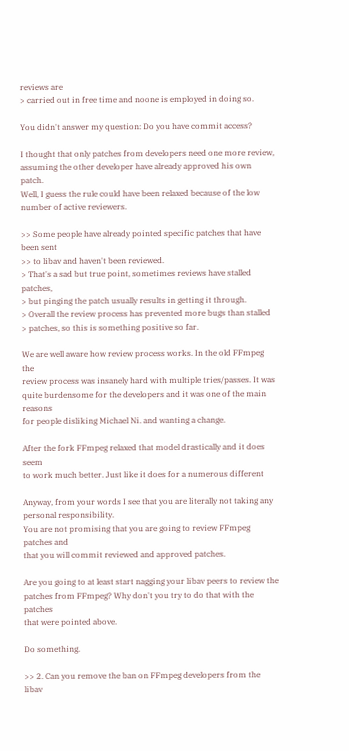reviews are
> carried out in free time and noone is employed in doing so.

You didn't answer my question: Do you have commit access?

I thought that only patches from developers need one more review,
assuming the other developer have already approved his own patch.
Well, I guess the rule could have been relaxed because of the low
number of active reviewers.

>> Some people have already pointed specific patches that have been sent
>> to libav and haven't been reviewed.
> That's a sad but true point, sometimes reviews have stalled patches,
> but pinging the patch usually results in getting it through.
> Overall the review process has prevented more bugs than stalled
> patches, so this is something positive so far.

We are well aware how review process works. In the old FFmpeg the
review process was insanely hard with multiple tries/passes. It was
quite burdensome for the developers and it was one of the main reasons
for people disliking Michael Ni. and wanting a change.

After the fork FFmpeg relaxed that model drastically and it does seem
to work much better. Just like it does for a numerous different

Anyway, from your words I see that you are literally not taking any
personal responsibility.
You are not promising that you are going to review FFmpeg patches and
that you will commit reviewed and approved patches.

Are you going to at least start nagging your libav peers to review the
patches from FFmpeg? Why don't you try to do that with the patches
that were pointed above.

Do something.

>> 2. Can you remove the ban on FFmpeg developers from the libav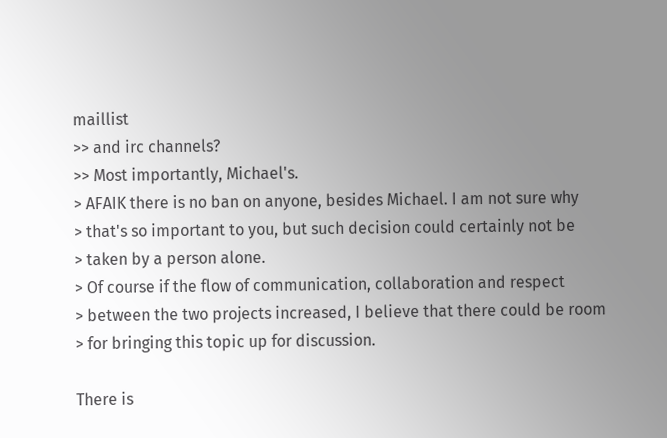maillist
>> and irc channels?
>> Most importantly, Michael's.
> AFAIK there is no ban on anyone, besides Michael. I am not sure why
> that's so important to you, but such decision could certainly not be
> taken by a person alone.
> Of course if the flow of communication, collaboration and respect
> between the two projects increased, I believe that there could be room
> for bringing this topic up for discussion.

There is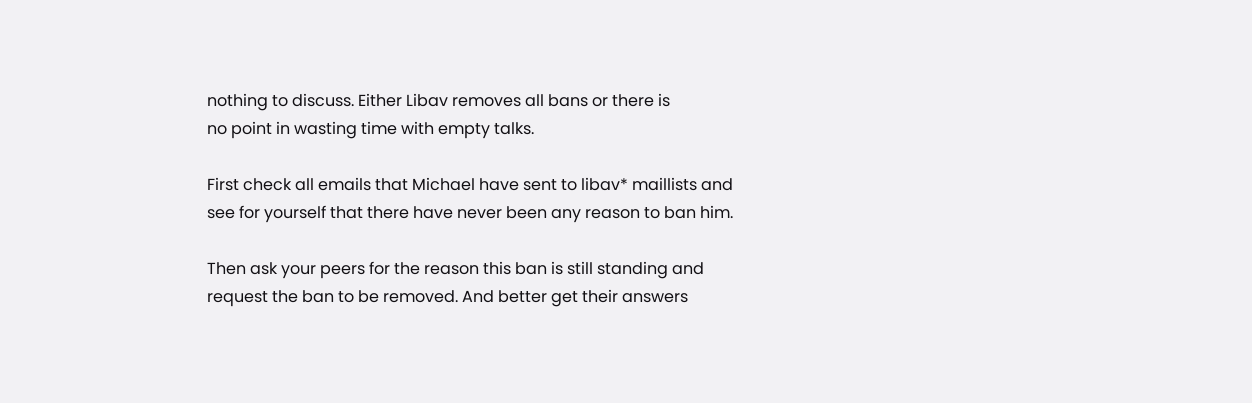nothing to discuss. Either Libav removes all bans or there is
no point in wasting time with empty talks.

First check all emails that Michael have sent to libav* maillists and
see for yourself that there have never been any reason to ban him.

Then ask your peers for the reason this ban is still standing and
request the ban to be removed. And better get their answers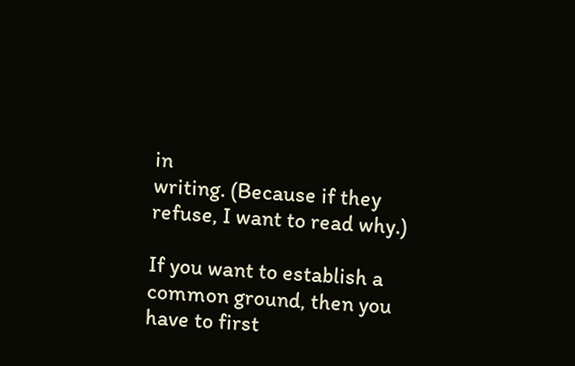in
writing. (Because if they refuse, I want to read why.)

If you want to establish a common ground, then you have to first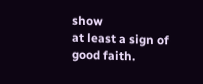show
at least a sign of good faith.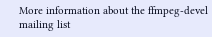More information about the ffmpeg-devel mailing list